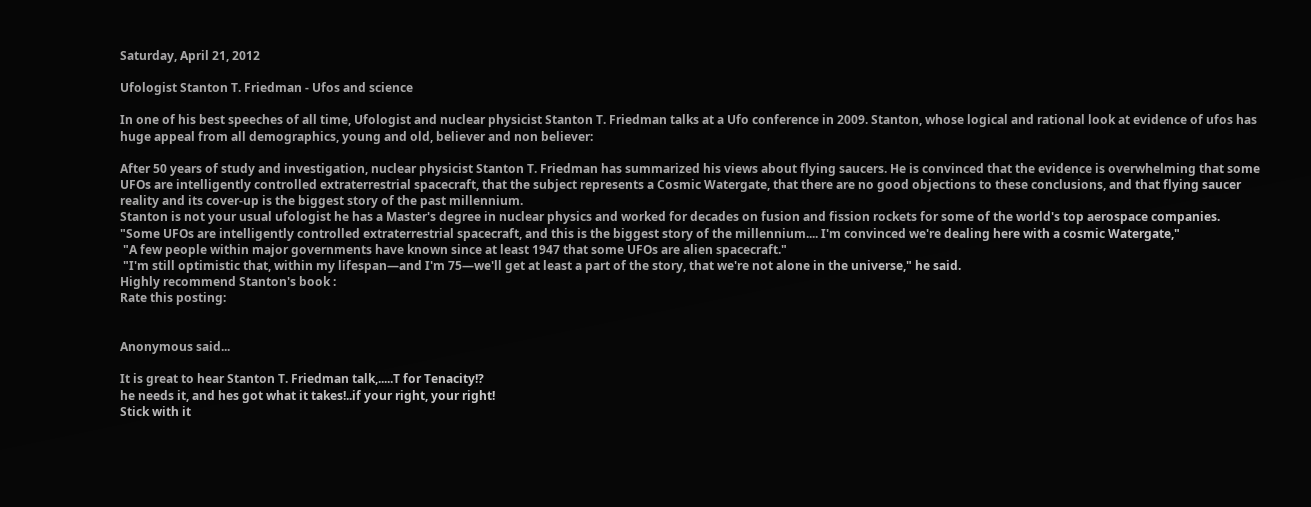Saturday, April 21, 2012

Ufologist Stanton T. Friedman - Ufos and science

In one of his best speeches of all time, Ufologist and nuclear physicist Stanton T. Friedman talks at a Ufo conference in 2009. Stanton, whose logical and rational look at evidence of ufos has huge appeal from all demographics, young and old, believer and non believer:

After 50 years of study and investigation, nuclear physicist Stanton T. Friedman has summarized his views about flying saucers. He is convinced that the evidence is overwhelming that some UFOs are intelligently controlled extraterrestrial spacecraft, that the subject represents a Cosmic Watergate, that there are no good objections to these conclusions, and that flying saucer reality and its cover-up is the biggest story of the past millennium.
Stanton is not your usual ufologist he has a Master's degree in nuclear physics and worked for decades on fusion and fission rockets for some of the world's top aerospace companies.
"Some UFOs are intelligently controlled extraterrestrial spacecraft, and this is the biggest story of the millennium.... I'm convinced we're dealing here with a cosmic Watergate,"
 "A few people within major governments have known since at least 1947 that some UFOs are alien spacecraft."
 "I'm still optimistic that, within my lifespan—and I'm 75—we'll get at least a part of the story, that we're not alone in the universe," he said.
Highly recommend Stanton's book :
Rate this posting:


Anonymous said...

It is great to hear Stanton T. Friedman talk,.....T for Tenacity!?
he needs it, and hes got what it takes!..if your right, your right!
Stick with it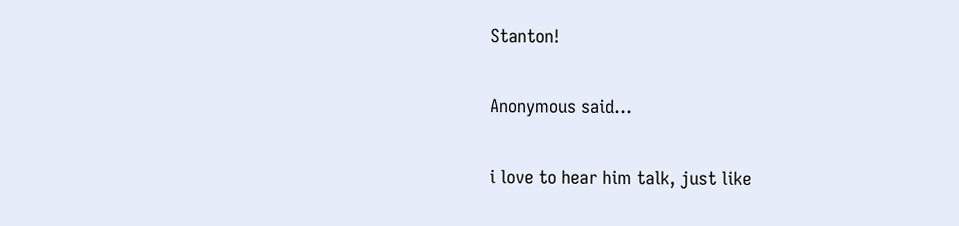Stanton!

Anonymous said...

i love to hear him talk, just like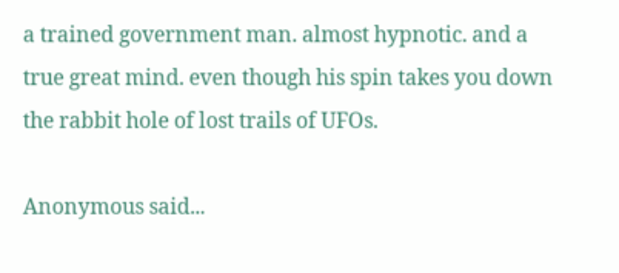a trained government man. almost hypnotic. and a true great mind. even though his spin takes you down the rabbit hole of lost trails of UFOs.

Anonymous said...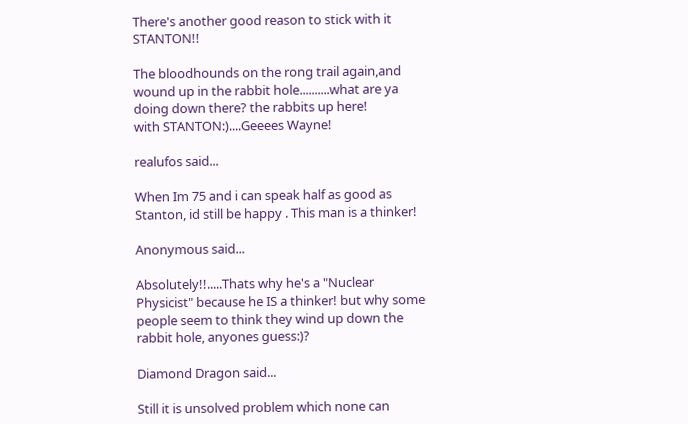There's another good reason to stick with it STANTON!!

The bloodhounds on the rong trail again,and wound up in the rabbit hole..........what are ya doing down there? the rabbits up here!
with STANTON:)....Geeees Wayne!

realufos said...

When Im 75 and i can speak half as good as Stanton, id still be happy . This man is a thinker!

Anonymous said...

Absolutely!!.....Thats why he's a "Nuclear Physicist" because he IS a thinker! but why some people seem to think they wind up down the rabbit hole, anyones guess:)?

Diamond Dragon said...

Still it is unsolved problem which none can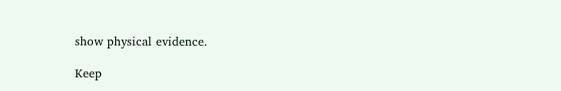show physical evidence.

Keep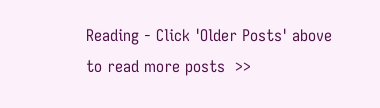Reading - Click 'Older Posts' above to read more posts  >>